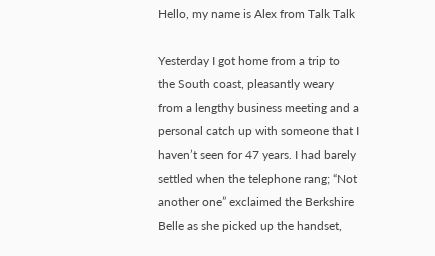Hello, my name is Alex from Talk Talk

Yesterday I got home from a trip to the South coast, pleasantly weary from a lengthy business meeting and a personal catch up with someone that I haven’t seen for 47 years. I had barely settled when the telephone rang; “Not another one” exclaimed the Berkshire Belle as she picked up the handset,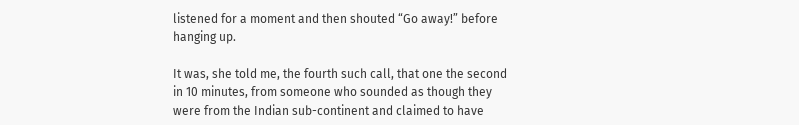listened for a moment and then shouted “Go away!” before hanging up.

It was, she told me, the fourth such call, that one the second in 10 minutes, from someone who sounded as though they were from the Indian sub-continent and claimed to have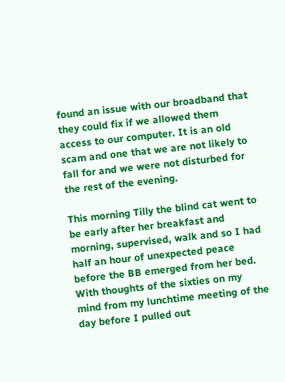found an issue with our broadband that they could fix if we allowed them access to our computer. It is an old scam and one that we are not likely to fall for and we were not disturbed for the rest of the evening.

This morning Tilly the blind cat went to be early after her breakfast and morning, supervised, walk and so I had half an hour of unexpected peace before the BB emerged from her bed. With thoughts of the sixties on my mind from my lunchtime meeting of the day before I pulled out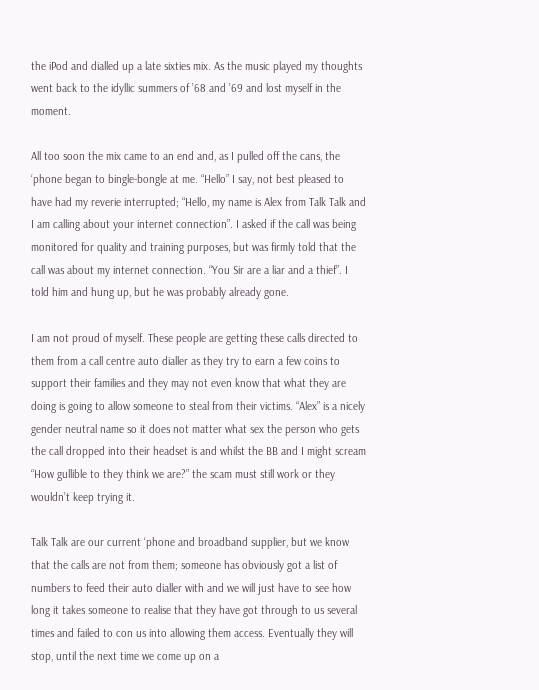the iPod and dialled up a late sixties mix. As the music played my thoughts went back to the idyllic summers of ’68 and ’69 and lost myself in the moment.

All too soon the mix came to an end and, as I pulled off the cans, the ‘phone began to bingle-bongle at me. “Hello” I say, not best pleased to have had my reverie interrupted; “Hello, my name is Alex from Talk Talk and I am calling about your internet connection”. I asked if the call was being monitored for quality and training purposes, but was firmly told that the call was about my internet connection. “You Sir are a liar and a thief”. I told him and hung up, but he was probably already gone.

I am not proud of myself. These people are getting these calls directed to them from a call centre auto dialler as they try to earn a few coins to support their families and they may not even know that what they are doing is going to allow someone to steal from their victims. “Alex” is a nicely gender neutral name so it does not matter what sex the person who gets the call dropped into their headset is and whilst the BB and I might scream “How gullible to they think we are?” the scam must still work or they wouldn’t keep trying it.

Talk Talk are our current ‘phone and broadband supplier, but we know that the calls are not from them; someone has obviously got a list of numbers to feed their auto dialler with and we will just have to see how long it takes someone to realise that they have got through to us several times and failed to con us into allowing them access. Eventually they will stop, until the next time we come up on a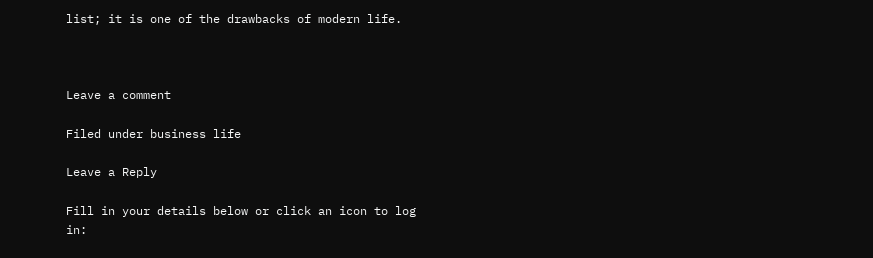list; it is one of the drawbacks of modern life.



Leave a comment

Filed under business life

Leave a Reply

Fill in your details below or click an icon to log in: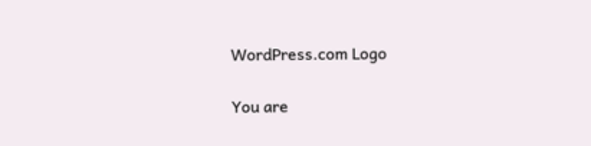WordPress.com Logo

You are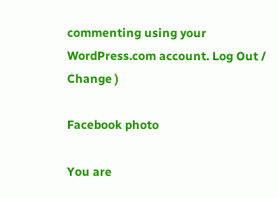commenting using your WordPress.com account. Log Out /  Change )

Facebook photo

You are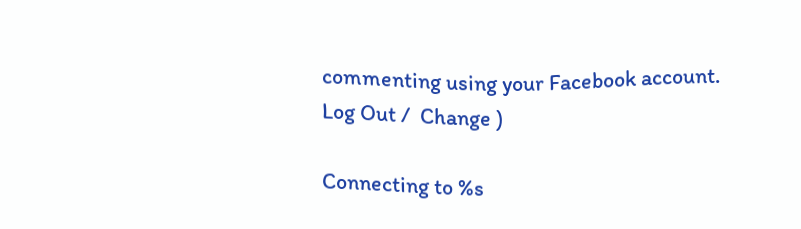commenting using your Facebook account. Log Out /  Change )

Connecting to %s